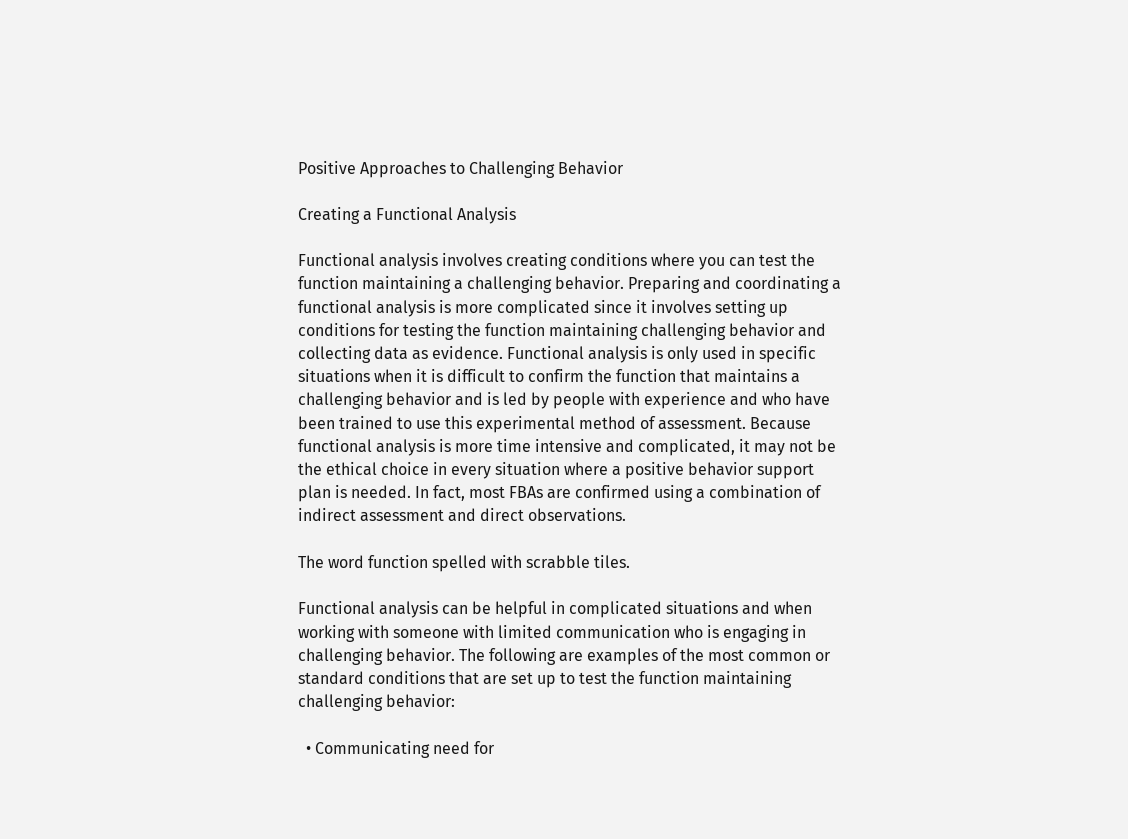Positive Approaches to Challenging Behavior

Creating a Functional Analysis

Functional analysis involves creating conditions where you can test the function maintaining a challenging behavior. Preparing and coordinating a functional analysis is more complicated since it involves setting up conditions for testing the function maintaining challenging behavior and collecting data as evidence. Functional analysis is only used in specific situations when it is difficult to confirm the function that maintains a challenging behavior and is led by people with experience and who have been trained to use this experimental method of assessment. Because functional analysis is more time intensive and complicated, it may not be the ethical choice in every situation where a positive behavior support plan is needed. In fact, most FBAs are confirmed using a combination of indirect assessment and direct observations.

The word function spelled with scrabble tiles.

Functional analysis can be helpful in complicated situations and when working with someone with limited communication who is engaging in challenging behavior. The following are examples of the most common or standard conditions that are set up to test the function maintaining challenging behavior:

  • Communicating need for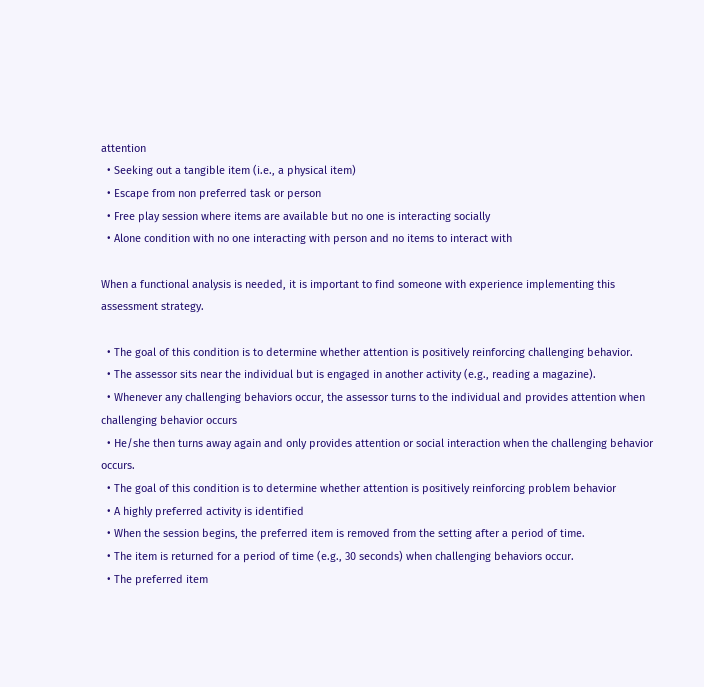attention
  • Seeking out a tangible item (i.e., a physical item)
  • Escape from non preferred task or person
  • Free play session where items are available but no one is interacting socially
  • Alone condition with no one interacting with person and no items to interact with

When a functional analysis is needed, it is important to find someone with experience implementing this assessment strategy.

  • The goal of this condition is to determine whether attention is positively reinforcing challenging behavior.
  • The assessor sits near the individual but is engaged in another activity (e.g., reading a magazine).
  • Whenever any challenging behaviors occur, the assessor turns to the individual and provides attention when challenging behavior occurs
  • He/she then turns away again and only provides attention or social interaction when the challenging behavior occurs.
  • The goal of this condition is to determine whether attention is positively reinforcing problem behavior
  • A highly preferred activity is identified
  • When the session begins, the preferred item is removed from the setting after a period of time.
  • The item is returned for a period of time (e.g., 30 seconds) when challenging behaviors occur.
  • The preferred item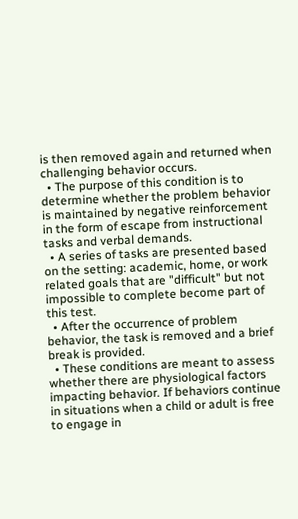is then removed again and returned when challenging behavior occurs.
  • The purpose of this condition is to determine whether the problem behavior is maintained by negative reinforcement in the form of escape from instructional tasks and verbal demands.
  • A series of tasks are presented based on the setting: academic, home, or work related goals that are "difficult" but not impossible to complete become part of this test.
  • After the occurrence of problem behavior, the task is removed and a brief break is provided.
  • These conditions are meant to assess whether there are physiological factors impacting behavior. If behaviors continue in situations when a child or adult is free to engage in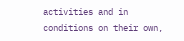activities and in conditions on their own,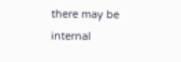there may be internal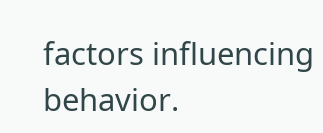factors influencing behavior.